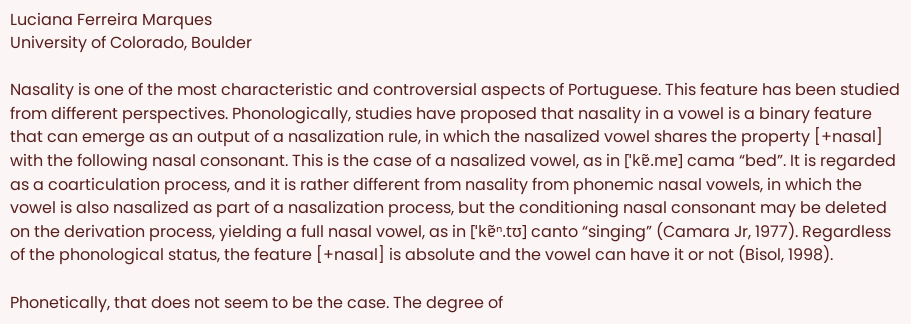Luciana Ferreira Marques
University of Colorado, Boulder

Nasality is one of the most characteristic and controversial aspects of Portuguese. This feature has been studied from different perspectives. Phonologically, studies have proposed that nasality in a vowel is a binary feature that can emerge as an output of a nasalization rule, in which the nasalized vowel shares the property [+nasal] with the following nasal consonant. This is the case of a nasalized vowel, as in [ˈkɐ̃.mɐ] cama “bed”. It is regarded as a coarticulation process, and it is rather different from nasality from phonemic nasal vowels, in which the vowel is also nasalized as part of a nasalization process, but the conditioning nasal consonant may be deleted on the derivation process, yielding a full nasal vowel, as in [ˈkɐ̃ⁿ.tʊ] canto “singing” (Camara Jr, 1977). Regardless of the phonological status, the feature [+nasal] is absolute and the vowel can have it or not (Bisol, 1998).

Phonetically, that does not seem to be the case. The degree of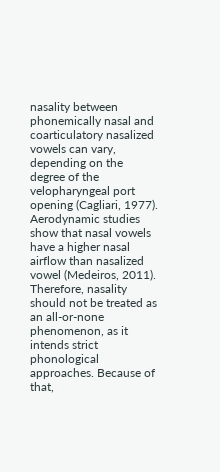nasality between phonemically nasal and coarticulatory nasalized vowels can vary, depending on the degree of the velopharyngeal port opening (Cagliari, 1977). Aerodynamic studies show that nasal vowels have a higher nasal airflow than nasalized vowel (Medeiros, 2011). Therefore, nasality should not be treated as an all-or-none phenomenon, as it intends strict phonological approaches. Because of that,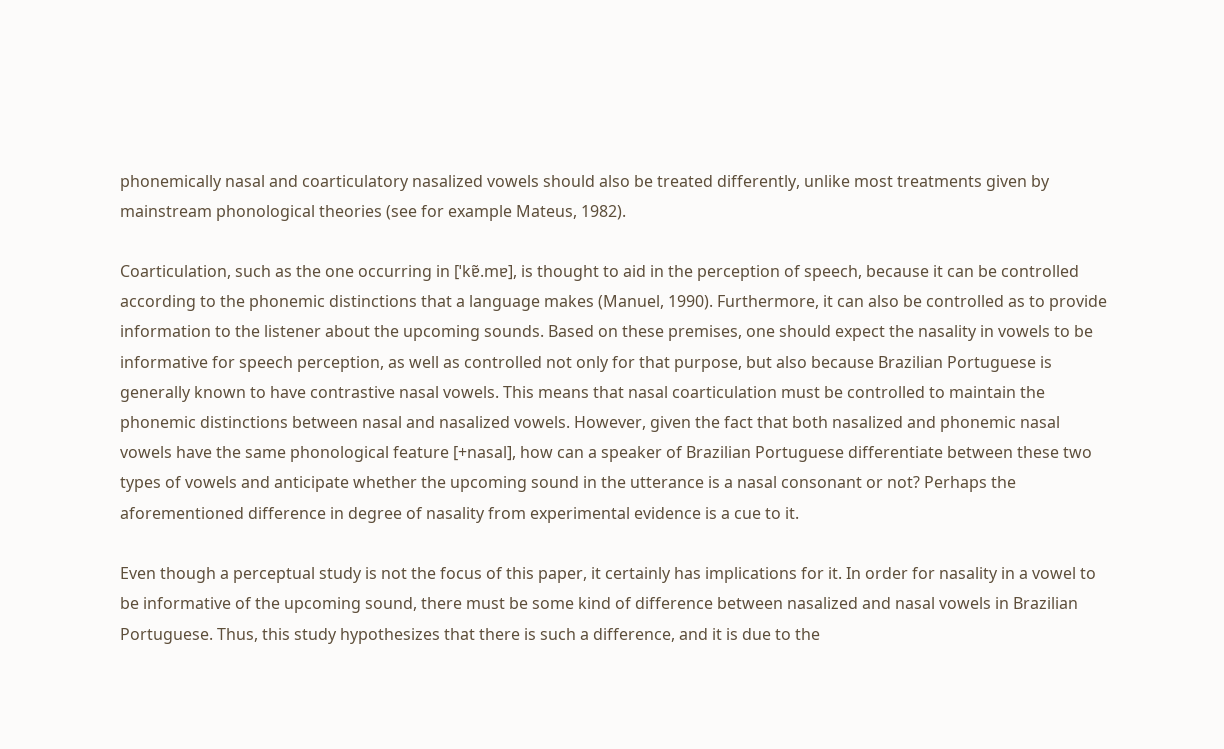phonemically nasal and coarticulatory nasalized vowels should also be treated differently, unlike most treatments given by mainstream phonological theories (see for example Mateus, 1982).

Coarticulation, such as the one occurring in [ˈkɐ̃.mɐ], is thought to aid in the perception of speech, because it can be controlled according to the phonemic distinctions that a language makes (Manuel, 1990). Furthermore, it can also be controlled as to provide information to the listener about the upcoming sounds. Based on these premises, one should expect the nasality in vowels to be informative for speech perception, as well as controlled not only for that purpose, but also because Brazilian Portuguese is generally known to have contrastive nasal vowels. This means that nasal coarticulation must be controlled to maintain the phonemic distinctions between nasal and nasalized vowels. However, given the fact that both nasalized and phonemic nasal vowels have the same phonological feature [+nasal], how can a speaker of Brazilian Portuguese differentiate between these two types of vowels and anticipate whether the upcoming sound in the utterance is a nasal consonant or not? Perhaps the aforementioned difference in degree of nasality from experimental evidence is a cue to it.

Even though a perceptual study is not the focus of this paper, it certainly has implications for it. In order for nasality in a vowel to be informative of the upcoming sound, there must be some kind of difference between nasalized and nasal vowels in Brazilian Portuguese. Thus, this study hypothesizes that there is such a difference, and it is due to the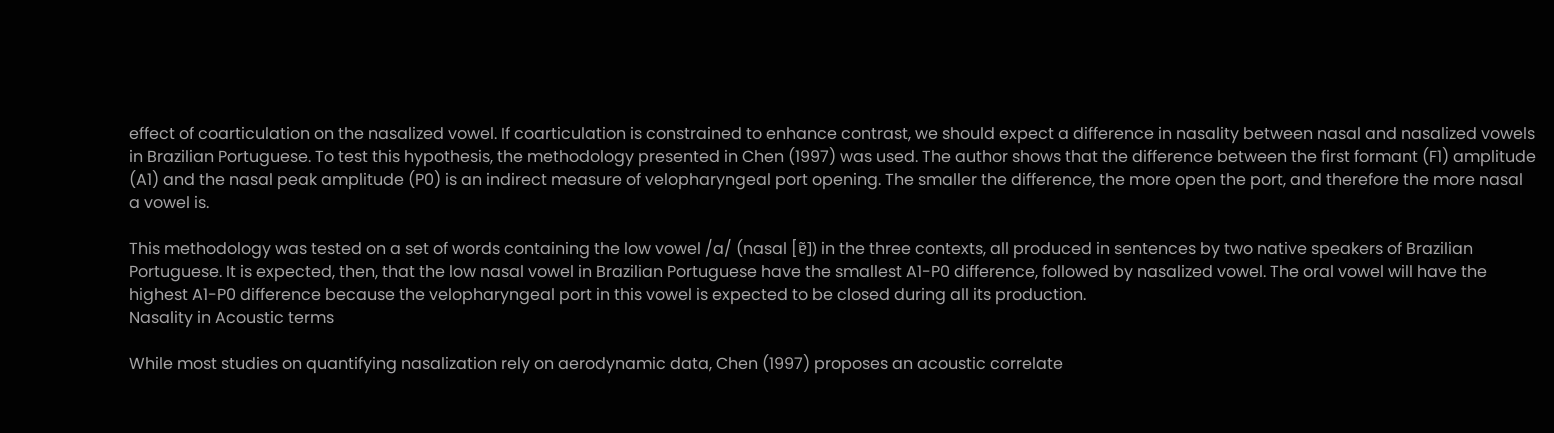effect of coarticulation on the nasalized vowel. If coarticulation is constrained to enhance contrast, we should expect a difference in nasality between nasal and nasalized vowels in Brazilian Portuguese. To test this hypothesis, the methodology presented in Chen (1997) was used. The author shows that the difference between the first formant (F1) amplitude (A1) and the nasal peak amplitude (P0) is an indirect measure of velopharyngeal port opening. The smaller the difference, the more open the port, and therefore the more nasal a vowel is.

This methodology was tested on a set of words containing the low vowel /a/ (nasal [ɐ̃]) in the three contexts, all produced in sentences by two native speakers of Brazilian Portuguese. It is expected, then, that the low nasal vowel in Brazilian Portuguese have the smallest A1-P0 difference, followed by nasalized vowel. The oral vowel will have the highest A1-P0 difference because the velopharyngeal port in this vowel is expected to be closed during all its production.
Nasality in Acoustic terms

While most studies on quantifying nasalization rely on aerodynamic data, Chen (1997) proposes an acoustic correlate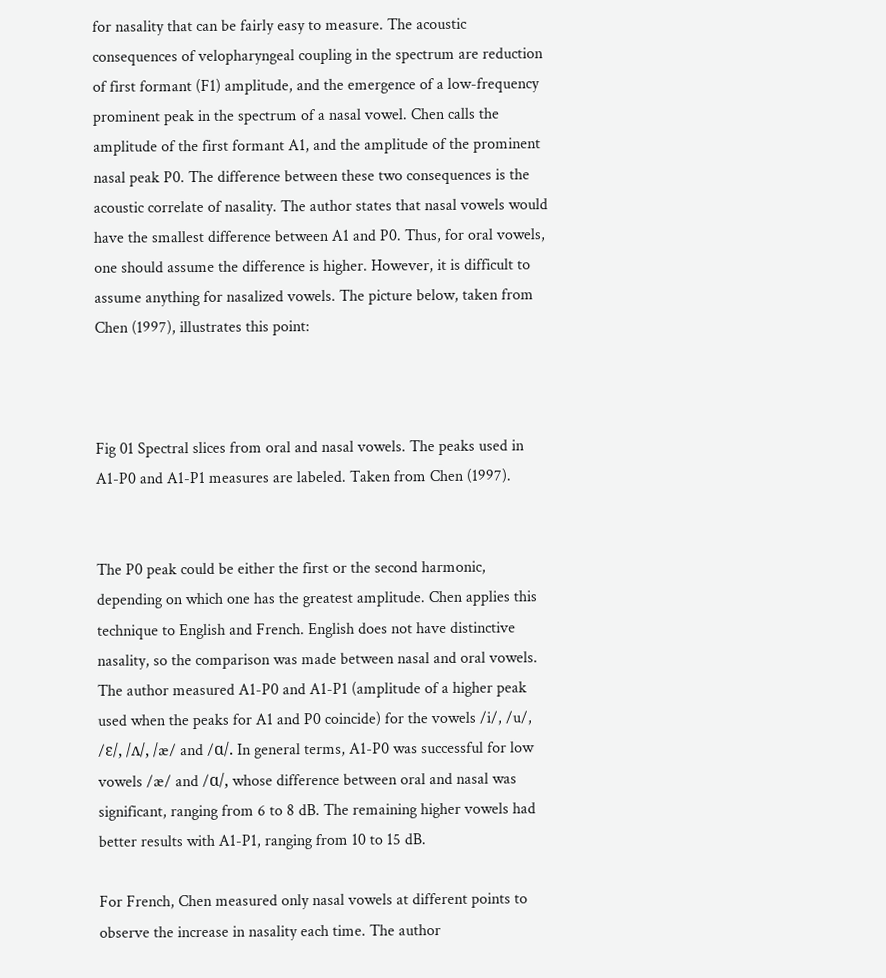for nasality that can be fairly easy to measure. The acoustic consequences of velopharyngeal coupling in the spectrum are reduction of first formant (F1) amplitude, and the emergence of a low-frequency prominent peak in the spectrum of a nasal vowel. Chen calls the amplitude of the first formant A1, and the amplitude of the prominent nasal peak P0. The difference between these two consequences is the acoustic correlate of nasality. The author states that nasal vowels would have the smallest difference between A1 and P0. Thus, for oral vowels, one should assume the difference is higher. However, it is difficult to assume anything for nasalized vowels. The picture below, taken from Chen (1997), illustrates this point:



Fig 01 Spectral slices from oral and nasal vowels. The peaks used in A1-P0 and A1-P1 measures are labeled. Taken from Chen (1997).


The P0 peak could be either the first or the second harmonic, depending on which one has the greatest amplitude. Chen applies this technique to English and French. English does not have distinctive nasality, so the comparison was made between nasal and oral vowels. The author measured A1-P0 and A1-P1 (amplitude of a higher peak used when the peaks for A1 and P0 coincide) for the vowels /i/, /u/, /ɛ/, /ʌ/, /æ/ and /ɑ/. In general terms, A1-P0 was successful for low vowels /æ/ and /ɑ/, whose difference between oral and nasal was significant, ranging from 6 to 8 dB. The remaining higher vowels had better results with A1-P1, ranging from 10 to 15 dB.

For French, Chen measured only nasal vowels at different points to observe the increase in nasality each time. The author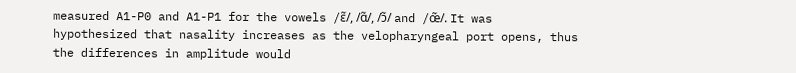measured A1-P0 and A1-P1 for the vowels /ɛ̃/, /ɑ̃/, /ɔ̃/ and /œ̃/. It was hypothesized that nasality increases as the velopharyngeal port opens, thus the differences in amplitude would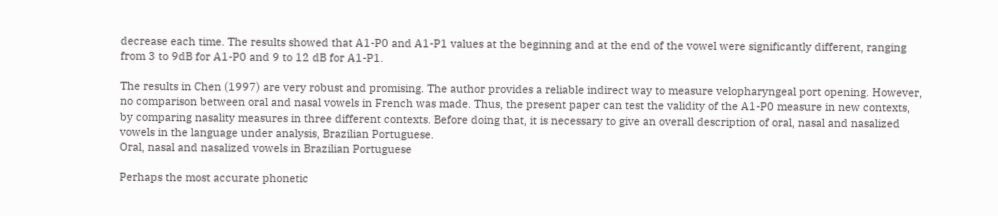decrease each time. The results showed that A1-P0 and A1-P1 values at the beginning and at the end of the vowel were significantly different, ranging from 3 to 9dB for A1-P0 and 9 to 12 dB for A1-P1.

The results in Chen (1997) are very robust and promising. The author provides a reliable indirect way to measure velopharyngeal port opening. However, no comparison between oral and nasal vowels in French was made. Thus, the present paper can test the validity of the A1-P0 measure in new contexts, by comparing nasality measures in three different contexts. Before doing that, it is necessary to give an overall description of oral, nasal and nasalized vowels in the language under analysis, Brazilian Portuguese.
Oral, nasal and nasalized vowels in Brazilian Portuguese

Perhaps the most accurate phonetic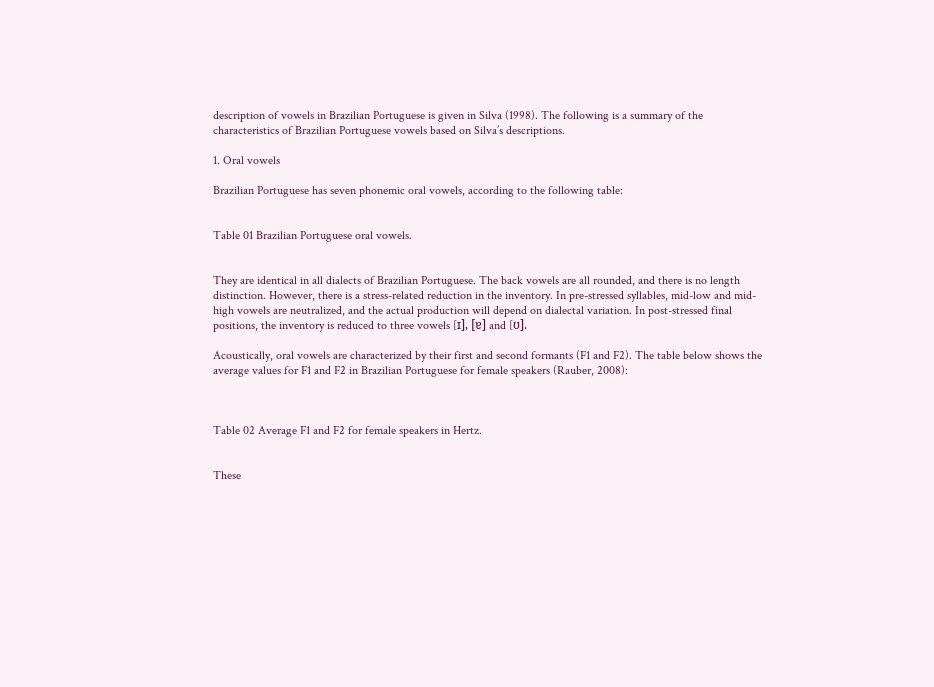description of vowels in Brazilian Portuguese is given in Silva (1998). The following is a summary of the characteristics of Brazilian Portuguese vowels based on Silva’s descriptions.

1. Oral vowels

Brazilian Portuguese has seven phonemic oral vowels, according to the following table:


Table 01 Brazilian Portuguese oral vowels.


They are identical in all dialects of Brazilian Portuguese. The back vowels are all rounded, and there is no length distinction. However, there is a stress-related reduction in the inventory. In pre-stressed syllables, mid-low and mid-high vowels are neutralized, and the actual production will depend on dialectal variation. In post-stressed final positions, the inventory is reduced to three vowels [ɪ], [ɐ] and [ʊ].

Acoustically, oral vowels are characterized by their first and second formants (F1 and F2). The table below shows the average values for F1 and F2 in Brazilian Portuguese for female speakers (Rauber, 2008):



Table 02 Average F1 and F2 for female speakers in Hertz.


These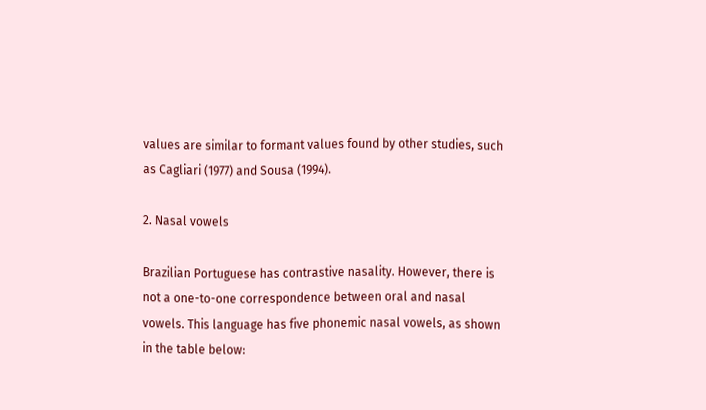values are similar to formant values found by other studies, such as Cagliari (1977) and Sousa (1994).

2. Nasal vowels

Brazilian Portuguese has contrastive nasality. However, there is not a one-to-one correspondence between oral and nasal vowels. This language has five phonemic nasal vowels, as shown in the table below: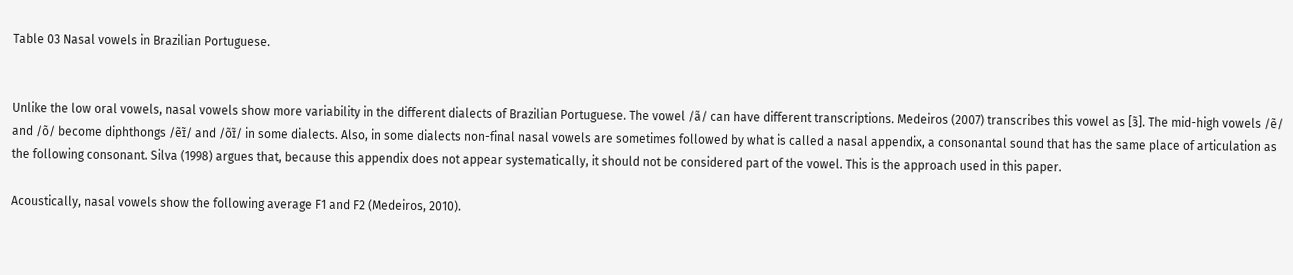Table 03 Nasal vowels in Brazilian Portuguese.


Unlike the low oral vowels, nasal vowels show more variability in the different dialects of Brazilian Portuguese. The vowel /ã/ can have different transcriptions. Medeiros (2007) transcribes this vowel as [ɜ̃]. The mid-high vowels /ẽ/ and /õ/ become diphthongs /ẽɪ̃/ and /õɪ̃/ in some dialects. Also, in some dialects non-final nasal vowels are sometimes followed by what is called a nasal appendix, a consonantal sound that has the same place of articulation as the following consonant. Silva (1998) argues that, because this appendix does not appear systematically, it should not be considered part of the vowel. This is the approach used in this paper.

Acoustically, nasal vowels show the following average F1 and F2 (Medeiros, 2010).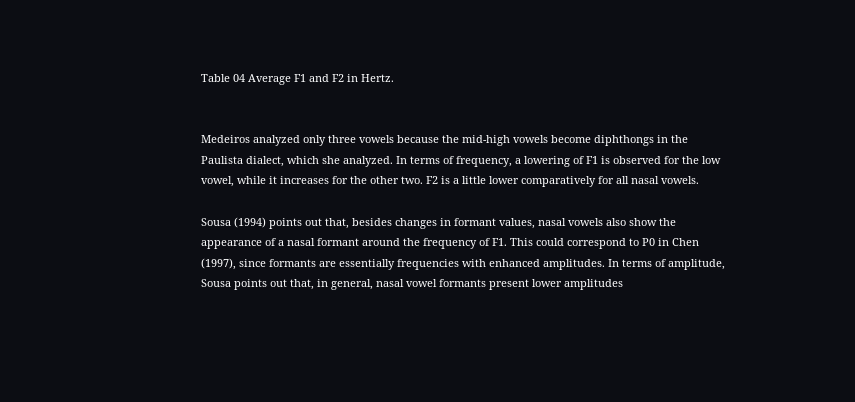Table 04 Average F1 and F2 in Hertz.


Medeiros analyzed only three vowels because the mid-high vowels become diphthongs in the Paulista dialect, which she analyzed. In terms of frequency, a lowering of F1 is observed for the low vowel, while it increases for the other two. F2 is a little lower comparatively for all nasal vowels.

Sousa (1994) points out that, besides changes in formant values, nasal vowels also show the appearance of a nasal formant around the frequency of F1. This could correspond to P0 in Chen (1997), since formants are essentially frequencies with enhanced amplitudes. In terms of amplitude, Sousa points out that, in general, nasal vowel formants present lower amplitudes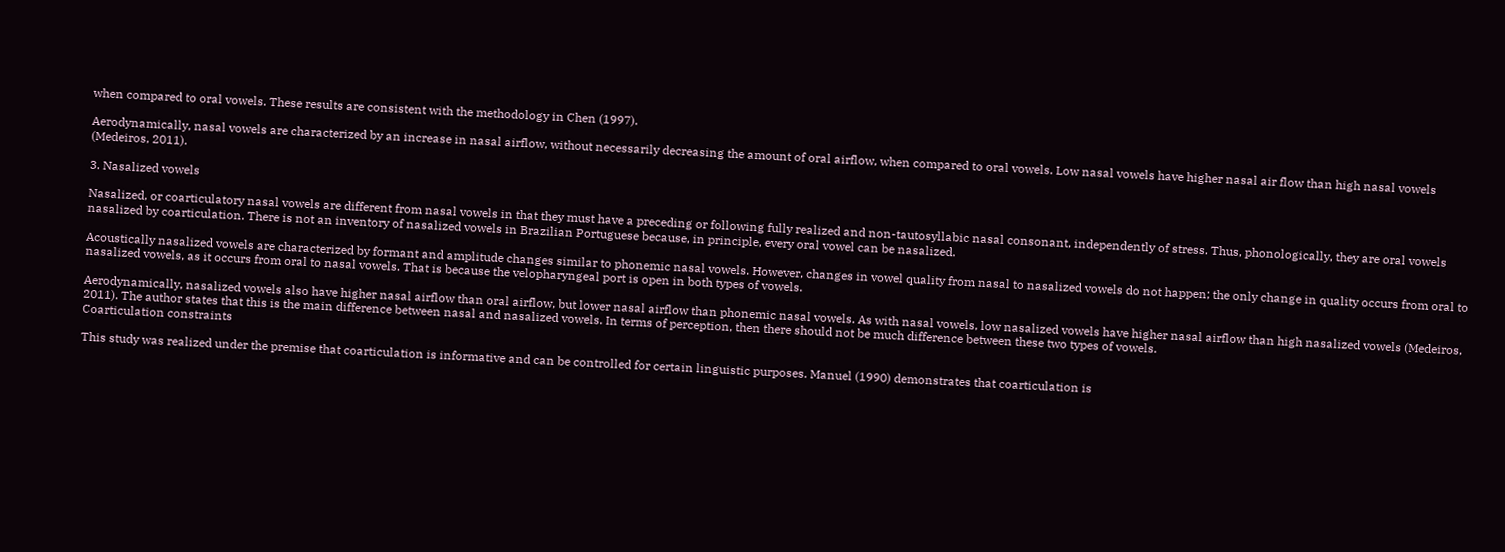when compared to oral vowels. These results are consistent with the methodology in Chen (1997).

Aerodynamically, nasal vowels are characterized by an increase in nasal airflow, without necessarily decreasing the amount of oral airflow, when compared to oral vowels. Low nasal vowels have higher nasal air flow than high nasal vowels (Medeiros, 2011).

3. Nasalized vowels

Nasalized, or coarticulatory nasal vowels are different from nasal vowels in that they must have a preceding or following fully realized and non-tautosyllabic nasal consonant, independently of stress. Thus, phonologically, they are oral vowels nasalized by coarticulation. There is not an inventory of nasalized vowels in Brazilian Portuguese because, in principle, every oral vowel can be nasalized.

Acoustically nasalized vowels are characterized by formant and amplitude changes similar to phonemic nasal vowels. However, changes in vowel quality from nasal to nasalized vowels do not happen; the only change in quality occurs from oral to nasalized vowels, as it occurs from oral to nasal vowels. That is because the velopharyngeal port is open in both types of vowels.

Aerodynamically, nasalized vowels also have higher nasal airflow than oral airflow, but lower nasal airflow than phonemic nasal vowels. As with nasal vowels, low nasalized vowels have higher nasal airflow than high nasalized vowels (Medeiros, 2011). The author states that this is the main difference between nasal and nasalized vowels. In terms of perception, then there should not be much difference between these two types of vowels.
Coarticulation constraints

This study was realized under the premise that coarticulation is informative and can be controlled for certain linguistic purposes. Manuel (1990) demonstrates that coarticulation is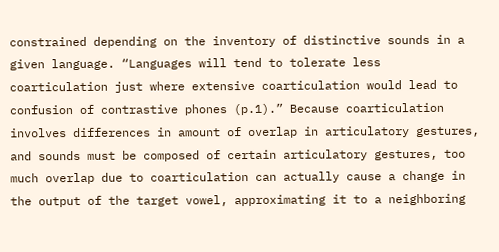constrained depending on the inventory of distinctive sounds in a given language. “Languages will tend to tolerate less coarticulation just where extensive coarticulation would lead to confusion of contrastive phones (p.1).” Because coarticulation involves differences in amount of overlap in articulatory gestures, and sounds must be composed of certain articulatory gestures, too much overlap due to coarticulation can actually cause a change in the output of the target vowel, approximating it to a neighboring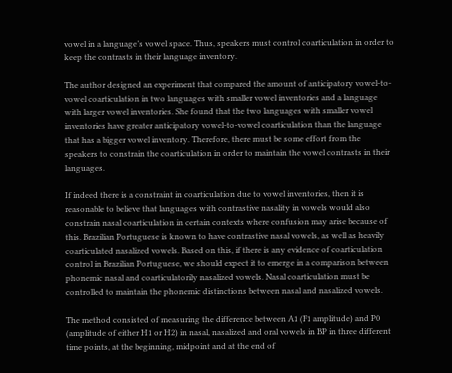vowel in a language’s vowel space. Thus, speakers must control coarticulation in order to keep the contrasts in their language inventory.

The author designed an experiment that compared the amount of anticipatory vowel-to-vowel coarticulation in two languages with smaller vowel inventories and a language with larger vowel inventories. She found that the two languages with smaller vowel inventories have greater anticipatory vowel-to-vowel coarticulation than the language that has a bigger vowel inventory. Therefore, there must be some effort from the speakers to constrain the coarticulation in order to maintain the vowel contrasts in their languages.

If indeed there is a constraint in coarticulation due to vowel inventories, then it is reasonable to believe that languages with contrastive nasality in vowels would also constrain nasal coarticulation in certain contexts where confusion may arise because of this. Brazilian Portuguese is known to have contrastive nasal vowels, as well as heavily coarticulated nasalized vowels. Based on this, if there is any evidence of coarticulation control in Brazilian Portuguese, we should expect it to emerge in a comparison between phonemic nasal and coarticulatorily nasalized vowels. Nasal coarticulation must be controlled to maintain the phonemic distinctions between nasal and nasalized vowels.

The method consisted of measuring the difference between A1 (F1 amplitude) and P0 (amplitude of either H1 or H2) in nasal, nasalized and oral vowels in BP in three different time points, at the beginning, midpoint and at the end of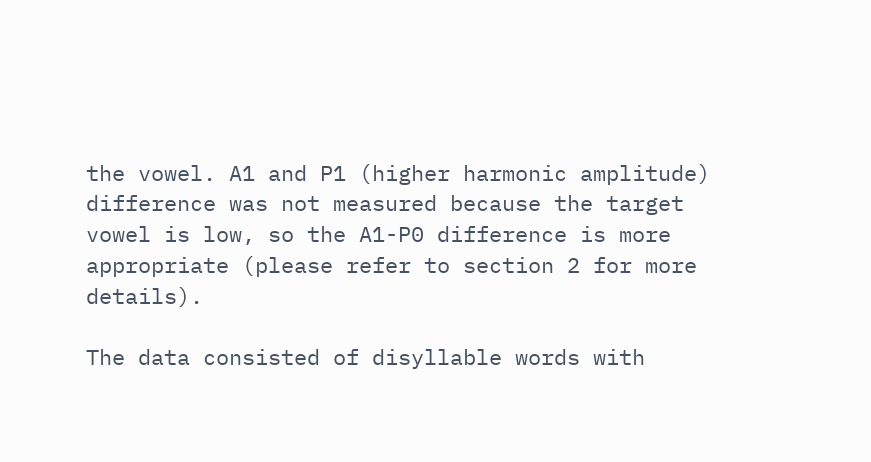the vowel. A1 and P1 (higher harmonic amplitude) difference was not measured because the target vowel is low, so the A1-P0 difference is more appropriate (please refer to section 2 for more details).

The data consisted of disyllable words with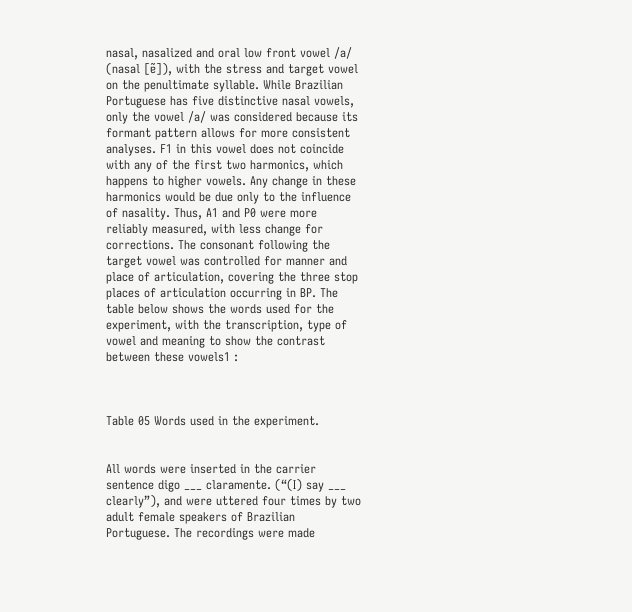nasal, nasalized and oral low front vowel /a/ (nasal [ɐ̃]), with the stress and target vowel on the penultimate syllable. While Brazilian Portuguese has five distinctive nasal vowels, only the vowel /a/ was considered because its formant pattern allows for more consistent analyses. F1 in this vowel does not coincide with any of the first two harmonics, which happens to higher vowels. Any change in these harmonics would be due only to the influence of nasality. Thus, A1 and P0 were more reliably measured, with less change for corrections. The consonant following the target vowel was controlled for manner and place of articulation, covering the three stop places of articulation occurring in BP. The table below shows the words used for the experiment, with the transcription, type of vowel and meaning to show the contrast between these vowels1 :



Table 05 Words used in the experiment.


All words were inserted in the carrier sentence digo ___ claramente. (“(I) say ___ clearly”), and were uttered four times by two adult female speakers of Brazilian Portuguese. The recordings were made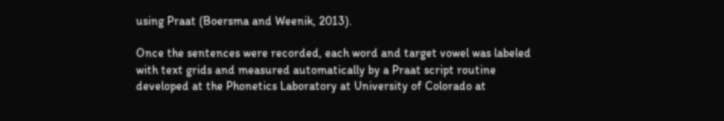using Praat (Boersma and Weenik, 2013).

Once the sentences were recorded, each word and target vowel was labeled with text grids and measured automatically by a Praat script routine developed at the Phonetics Laboratory at University of Colorado at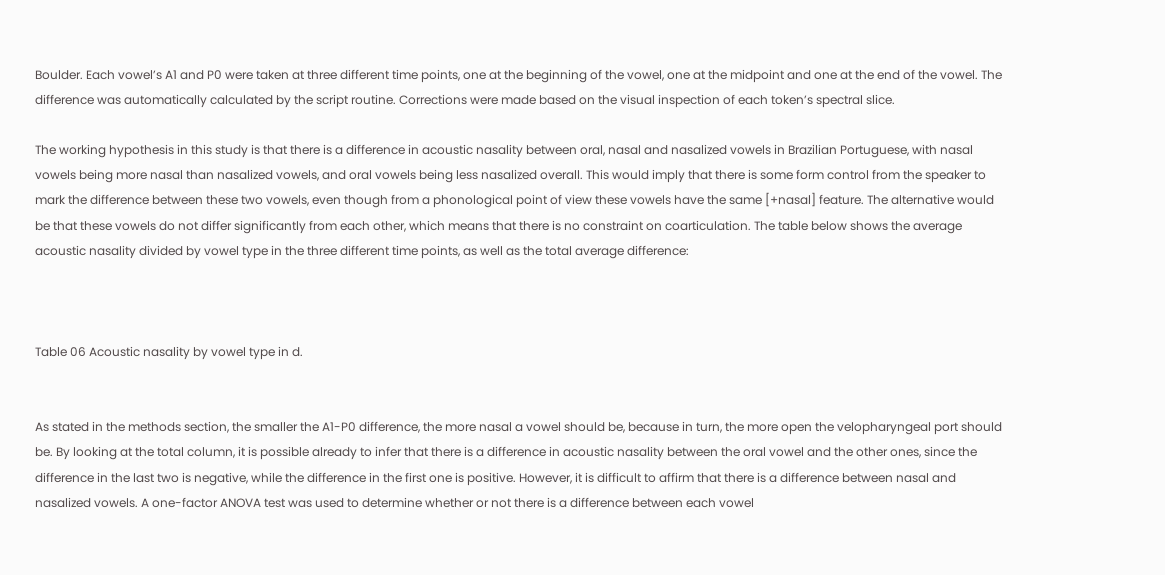Boulder. Each vowel’s A1 and P0 were taken at three different time points, one at the beginning of the vowel, one at the midpoint and one at the end of the vowel. The difference was automatically calculated by the script routine. Corrections were made based on the visual inspection of each token’s spectral slice.

The working hypothesis in this study is that there is a difference in acoustic nasality between oral, nasal and nasalized vowels in Brazilian Portuguese, with nasal vowels being more nasal than nasalized vowels, and oral vowels being less nasalized overall. This would imply that there is some form control from the speaker to mark the difference between these two vowels, even though from a phonological point of view these vowels have the same [+nasal] feature. The alternative would be that these vowels do not differ significantly from each other, which means that there is no constraint on coarticulation. The table below shows the average acoustic nasality divided by vowel type in the three different time points, as well as the total average difference:



Table 06 Acoustic nasality by vowel type in d.


As stated in the methods section, the smaller the A1-P0 difference, the more nasal a vowel should be, because in turn, the more open the velopharyngeal port should be. By looking at the total column, it is possible already to infer that there is a difference in acoustic nasality between the oral vowel and the other ones, since the difference in the last two is negative, while the difference in the first one is positive. However, it is difficult to affirm that there is a difference between nasal and nasalized vowels. A one-factor ANOVA test was used to determine whether or not there is a difference between each vowel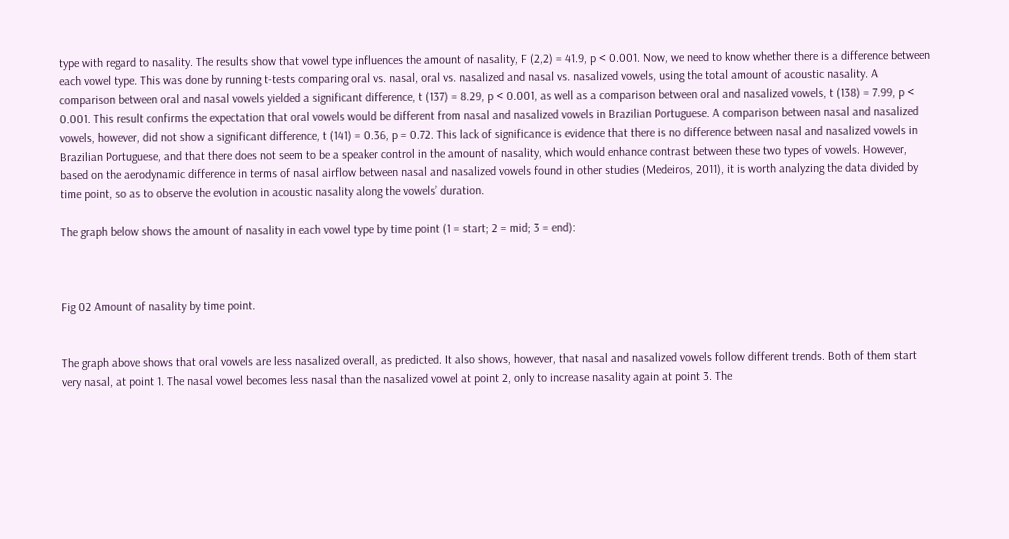type with regard to nasality. The results show that vowel type influences the amount of nasality, F (2,2) = 41.9, p < 0.001. Now, we need to know whether there is a difference between each vowel type. This was done by running t-tests comparing oral vs. nasal, oral vs. nasalized and nasal vs. nasalized vowels, using the total amount of acoustic nasality. A comparison between oral and nasal vowels yielded a significant difference, t (137) = 8.29, p < 0.001, as well as a comparison between oral and nasalized vowels, t (138) = 7.99, p < 0.001. This result confirms the expectation that oral vowels would be different from nasal and nasalized vowels in Brazilian Portuguese. A comparison between nasal and nasalized vowels, however, did not show a significant difference, t (141) = 0.36, p = 0.72. This lack of significance is evidence that there is no difference between nasal and nasalized vowels in Brazilian Portuguese, and that there does not seem to be a speaker control in the amount of nasality, which would enhance contrast between these two types of vowels. However, based on the aerodynamic difference in terms of nasal airflow between nasal and nasalized vowels found in other studies (Medeiros, 2011), it is worth analyzing the data divided by time point, so as to observe the evolution in acoustic nasality along the vowels’ duration.

The graph below shows the amount of nasality in each vowel type by time point (1 = start; 2 = mid; 3 = end):



Fig 02 Amount of nasality by time point.


The graph above shows that oral vowels are less nasalized overall, as predicted. It also shows, however, that nasal and nasalized vowels follow different trends. Both of them start very nasal, at point 1. The nasal vowel becomes less nasal than the nasalized vowel at point 2, only to increase nasality again at point 3. The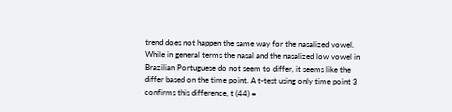trend does not happen the same way for the nasalized vowel. While in general terms the nasal and the nasalized low vowel in Brazilian Portuguese do not seem to differ, it seems like the differ based on the time point. A t-test using only time point 3 confirms this difference, t (44) =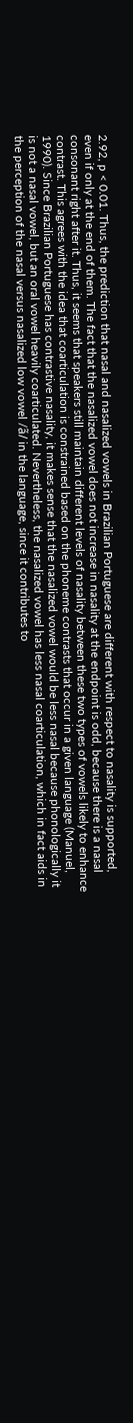2.92, p < 0.01. Thus, the prediction that nasal and nasalized vowels in Brazilian Portuguese are different with respect to nasality is supported, even if only at the end of them. The fact that the nasalized vowel does not increase in nasality at the endpoint is odd, because there is a nasal consonant right after it. Thus, it seems that speakers still maintain different levels of nasality between these two types of vowels likely to enhance contrast. This agrees with the idea that coarticulation is constrained based on the phoneme contrasts that occur in a given language (Manuel, 1990). Since Brazilian Portuguese has contrastive nasality, it makes sense that the nasalized vowel would be less nasal because phonologically it is not a nasal vowel, but an oral vowel heavily coarticulated. Nevertheless, the nasalized vowel has less nasal coarticulation, which in fact aids in the perception of the nasal versus nasalized low vowel /ã/ in the language, since it contributes to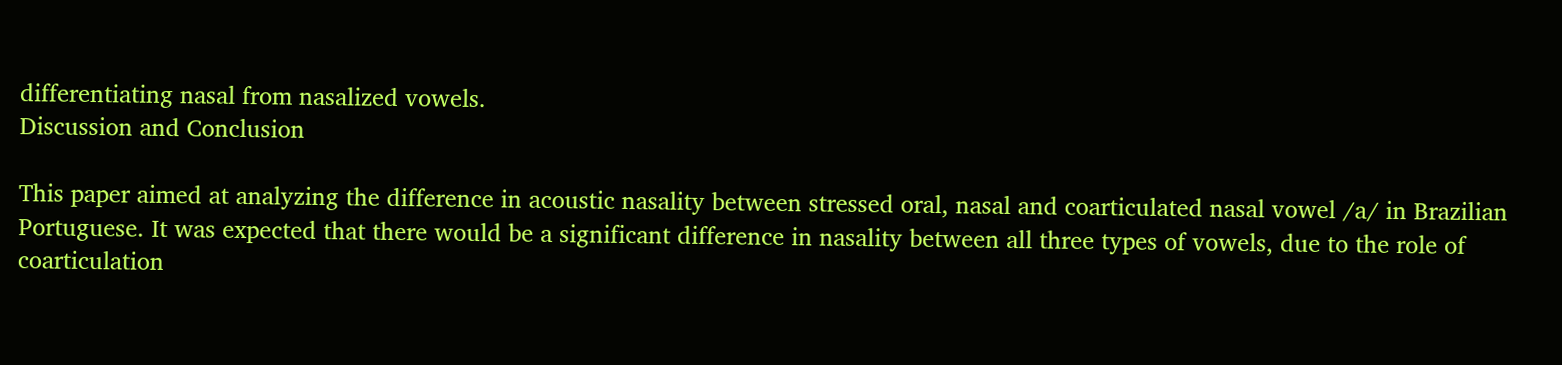differentiating nasal from nasalized vowels.
Discussion and Conclusion

This paper aimed at analyzing the difference in acoustic nasality between stressed oral, nasal and coarticulated nasal vowel /a/ in Brazilian Portuguese. It was expected that there would be a significant difference in nasality between all three types of vowels, due to the role of coarticulation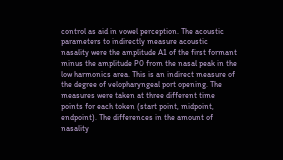control as aid in vowel perception. The acoustic parameters to indirectly measure acoustic nasality were the amplitude A1 of the first formant minus the amplitude P0 from the nasal peak in the low harmonics area. This is an indirect measure of the degree of velopharyngeal port opening. The measures were taken at three different time points for each token (start point, midpoint, endpoint). The differences in the amount of nasality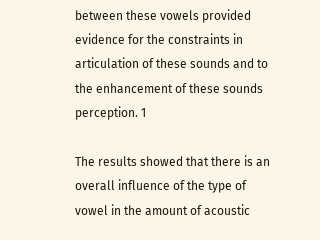between these vowels provided evidence for the constraints in articulation of these sounds and to the enhancement of these sounds perception. 1

The results showed that there is an overall influence of the type of vowel in the amount of acoustic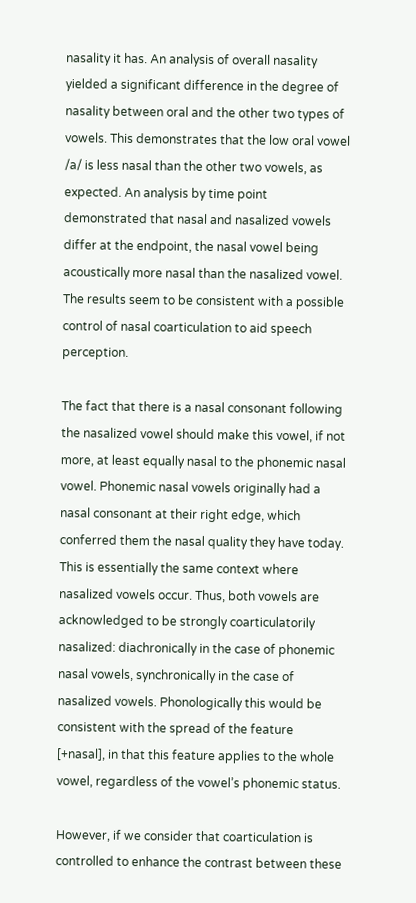nasality it has. An analysis of overall nasality yielded a significant difference in the degree of nasality between oral and the other two types of vowels. This demonstrates that the low oral vowel /a/ is less nasal than the other two vowels, as expected. An analysis by time point demonstrated that nasal and nasalized vowels differ at the endpoint, the nasal vowel being acoustically more nasal than the nasalized vowel. The results seem to be consistent with a possible control of nasal coarticulation to aid speech perception.

The fact that there is a nasal consonant following the nasalized vowel should make this vowel, if not more, at least equally nasal to the phonemic nasal vowel. Phonemic nasal vowels originally had a nasal consonant at their right edge, which conferred them the nasal quality they have today. This is essentially the same context where nasalized vowels occur. Thus, both vowels are acknowledged to be strongly coarticulatorily nasalized: diachronically in the case of phonemic nasal vowels, synchronically in the case of nasalized vowels. Phonologically this would be consistent with the spread of the feature [+nasal], in that this feature applies to the whole vowel, regardless of the vowel’s phonemic status.

However, if we consider that coarticulation is controlled to enhance the contrast between these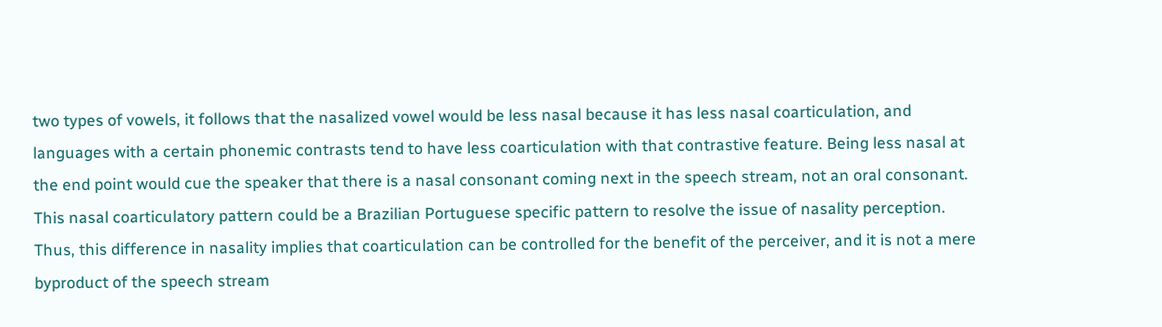two types of vowels, it follows that the nasalized vowel would be less nasal because it has less nasal coarticulation, and languages with a certain phonemic contrasts tend to have less coarticulation with that contrastive feature. Being less nasal at the end point would cue the speaker that there is a nasal consonant coming next in the speech stream, not an oral consonant. This nasal coarticulatory pattern could be a Brazilian Portuguese specific pattern to resolve the issue of nasality perception. Thus, this difference in nasality implies that coarticulation can be controlled for the benefit of the perceiver, and it is not a mere byproduct of the speech stream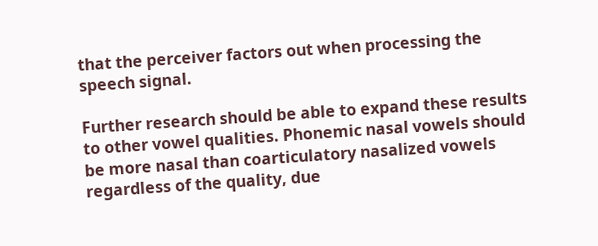that the perceiver factors out when processing the speech signal.

Further research should be able to expand these results to other vowel qualities. Phonemic nasal vowels should be more nasal than coarticulatory nasalized vowels regardless of the quality, due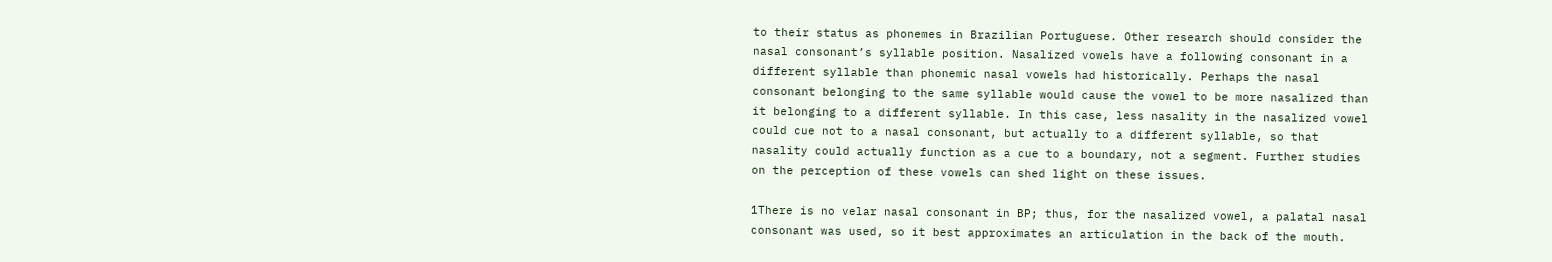to their status as phonemes in Brazilian Portuguese. Other research should consider the nasal consonant’s syllable position. Nasalized vowels have a following consonant in a different syllable than phonemic nasal vowels had historically. Perhaps the nasal consonant belonging to the same syllable would cause the vowel to be more nasalized than it belonging to a different syllable. In this case, less nasality in the nasalized vowel could cue not to a nasal consonant, but actually to a different syllable, so that nasality could actually function as a cue to a boundary, not a segment. Further studies on the perception of these vowels can shed light on these issues.

1There is no velar nasal consonant in BP; thus, for the nasalized vowel, a palatal nasal consonant was used, so it best approximates an articulation in the back of the mouth.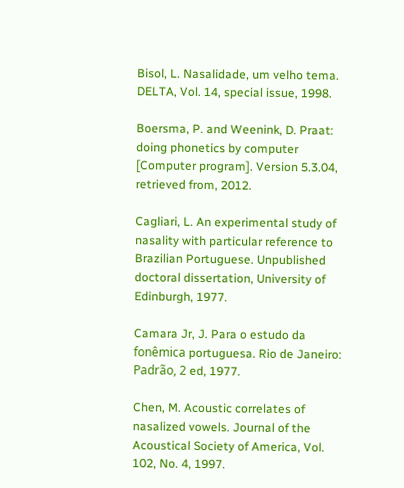Bisol, L. Nasalidade, um velho tema. DELTA, Vol. 14, special issue, 1998.

Boersma, P. and Weenink, D. Praat: doing phonetics by computer [Computer program]. Version 5.3.04, retrieved from, 2012.

Cagliari, L. An experimental study of nasality with particular reference to Brazilian Portuguese. Unpublished doctoral dissertation, University of Edinburgh, 1977.

Camara Jr, J. Para o estudo da fonêmica portuguesa. Rio de Janeiro: Padrão, 2 ed, 1977.

Chen, M. Acoustic correlates of nasalized vowels. Journal of the Acoustical Society of America, Vol. 102, No. 4, 1997.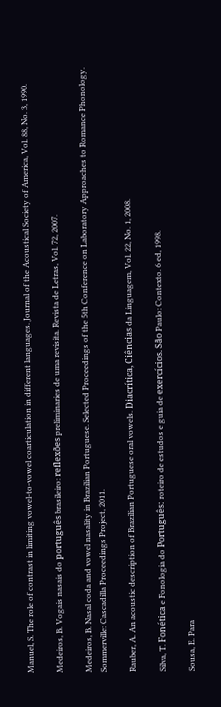Manuel, S. The role of contrast in limiting vowel-to-vowel coarticulation in different languages. Journal of the Acoustical Society of America, Vol. 88, No. 3, 1990.

Medeiros, B. Vogais nasais do português brasileiro: reflexões preliminaries de uma revisita. Revista de Letras, Vol. 72, 2007.

Medeiros, B. Nasal coda and vowel nasality in Brazilian Portuguese. Selected Proceedings of the 5th Conference on Laboratory Approaches to Romance Phonology. Sommerville: Cascadilla Proceedings Project, 2011.

Rauber, A. An acoustic description of Brazilian Portuguese oral vowels. Diacrítica, Ciências da Linguagem, Vol. 22, No. 1, 2008.

Silva, T. Fonética e Fonologia do Português: roteiro de estudos e guia de exercícios. São Paulo: Contexto. 6 ed, 1998.

Sousa, E. Para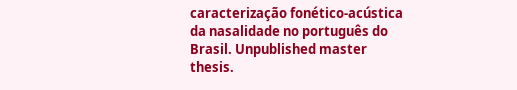caracterização fonético-acústica da nasalidade no português do Brasil. Unpublished master thesis.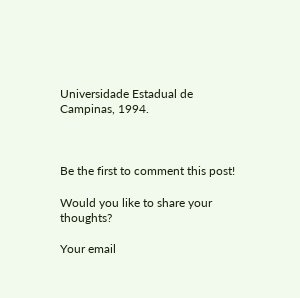Universidade Estadual de Campinas, 1994.



Be the first to comment this post!

Would you like to share your thoughts?

Your email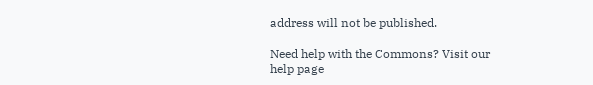address will not be published.

Need help with the Commons? Visit our
help page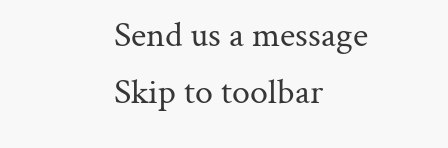Send us a message
Skip to toolbar